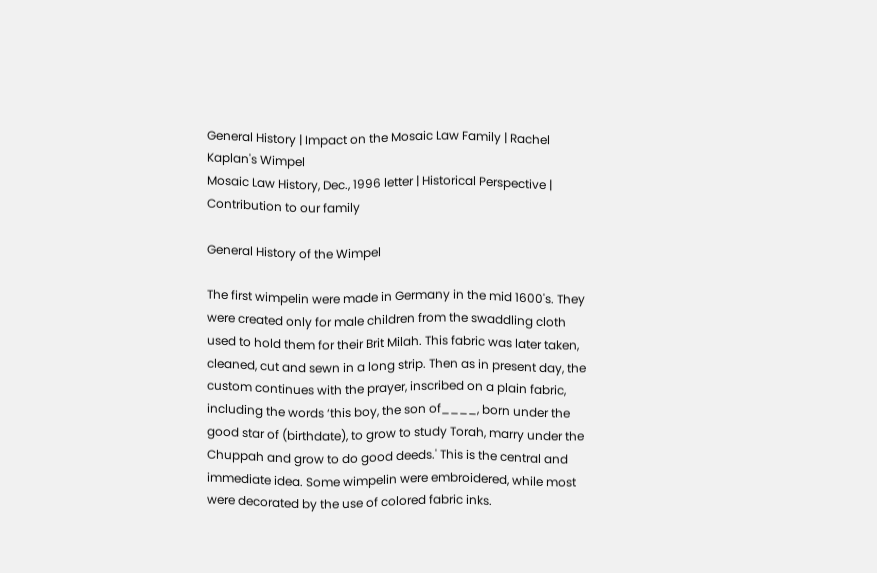General History | Impact on the Mosaic Law Family | Rachel Kaplan's Wimpel
Mosaic Law History, Dec., 1996 letter | Historical Perspective | Contribution to our family

General History of the Wimpel

The first wimpelin were made in Germany in the mid 1600's. They were created only for male children from the swaddling cloth used to hold them for their Brit Milah. This fabric was later taken, cleaned, cut and sewn in a long strip. Then as in present day, the custom continues with the prayer, inscribed on a plain fabric, including the words ‘this boy, the son of____, born under the good star of (birthdate), to grow to study Torah, marry under the Chuppah and grow to do good deeds.' This is the central and immediate idea. Some wimpelin were embroidered, while most were decorated by the use of colored fabric inks.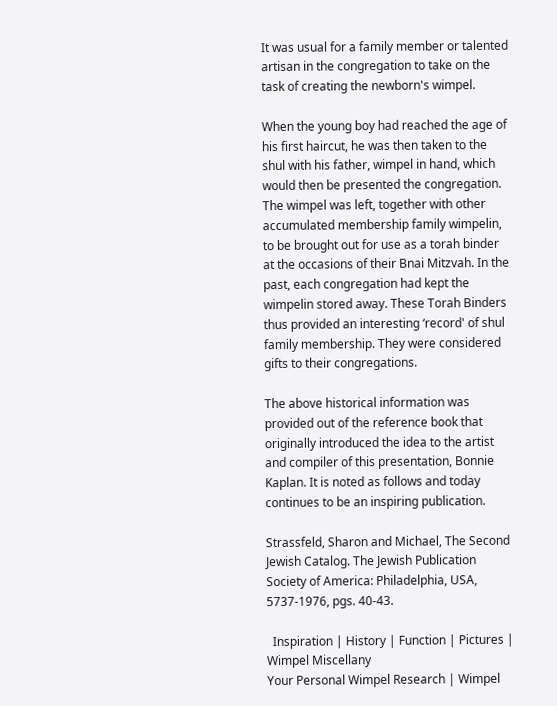It was usual for a family member or talented artisan in the congregation to take on the task of creating the newborn's wimpel.

When the young boy had reached the age of his first haircut, he was then taken to the shul with his father, wimpel in hand, which would then be presented the congregation. The wimpel was left, together with other accumulated membership family wimpelin, to be brought out for use as a torah binder at the occasions of their Bnai Mitzvah. In the past, each congregation had kept the wimpelin stored away. These Torah Binders thus provided an interesting ‘record' of shul family membership. They were considered gifts to their congregations.

The above historical information was provided out of the reference book that originally introduced the idea to the artist and compiler of this presentation, Bonnie Kaplan. It is noted as follows and today continues to be an inspiring publication.

Strassfeld, Sharon and Michael, The Second Jewish Catalog. The Jewish Publication Society of America: Philadelphia, USA, 5737-1976, pgs. 40-43.

  Inspiration | History | Function | Pictures | Wimpel Miscellany
Your Personal Wimpel Research | Wimpel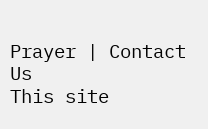Prayer | Contact Us
This site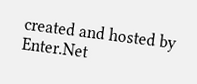created and hosted by Enter.Net